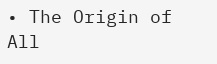• The Origin of All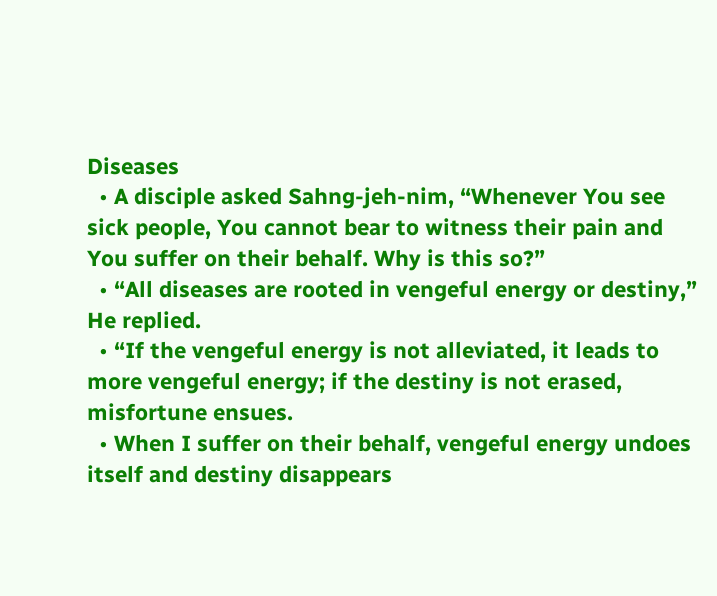Diseases
  • A disciple asked Sahng-jeh-nim, “Whenever You see sick people, You cannot bear to witness their pain and You suffer on their behalf. Why is this so?”
  • “All diseases are rooted in vengeful energy or destiny,” He replied.
  • “If the vengeful energy is not alleviated, it leads to more vengeful energy; if the destiny is not erased, misfortune ensues.
  • When I suffer on their behalf, vengeful energy undoes itself and destiny disappears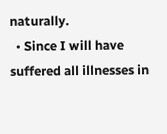naturally.
  • Since I will have suffered all illnesses in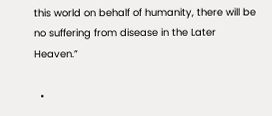this world on behalf of humanity, there will be no suffering from disease in the Later Heaven.”

  •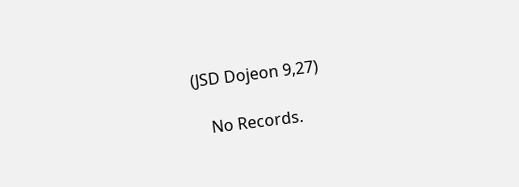(JSD Dojeon 9,27)

    No Records.